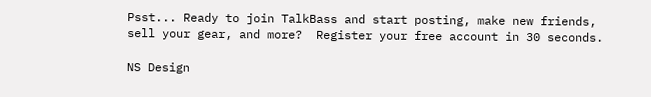Psst... Ready to join TalkBass and start posting, make new friends, sell your gear, and more?  Register your free account in 30 seconds.

NS Design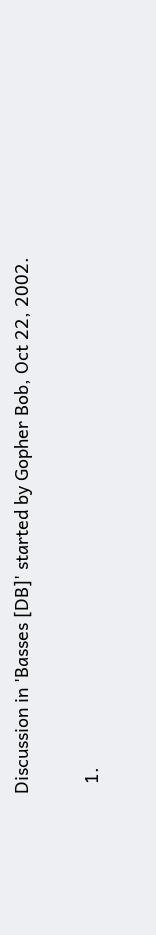Discussion in 'Basses [DB]' started by Gopher Bob, Oct 22, 2002.

  1.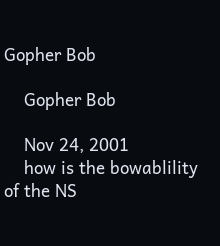Gopher Bob

    Gopher Bob

    Nov 24, 2001
    how is the bowablility of the NS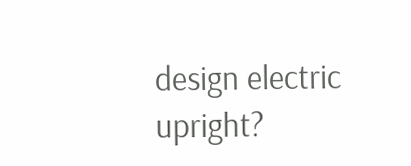design electric upright?